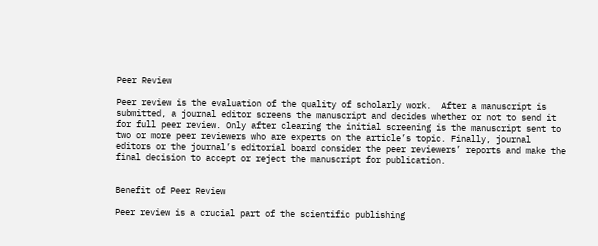Peer Review

Peer review is the evaluation of the quality of scholarly work.  After a manuscript is submitted, a journal editor screens the manuscript and decides whether or not to send it for full peer review. Only after clearing the initial screening is the manuscript sent to two or more peer reviewers who are experts on the article’s topic. Finally, journal editors or the journal’s editorial board consider the peer reviewers’ reports and make the final decision to accept or reject the manuscript for publication.


Benefit of Peer Review

Peer review is a crucial part of the scientific publishing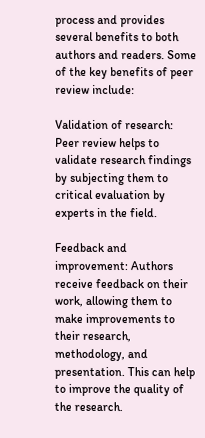process and provides several benefits to both authors and readers. Some of the key benefits of peer review include:

Validation of research: Peer review helps to validate research findings by subjecting them to critical evaluation by experts in the field.

Feedback and improvement: Authors receive feedback on their work, allowing them to make improvements to their research, methodology, and presentation. This can help to improve the quality of the research.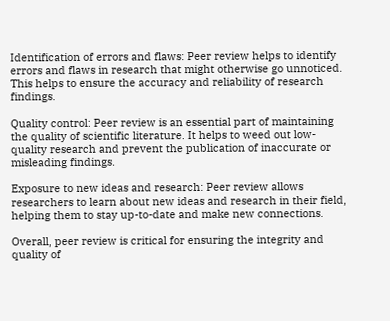Identification of errors and flaws: Peer review helps to identify errors and flaws in research that might otherwise go unnoticed. This helps to ensure the accuracy and reliability of research findings.

Quality control: Peer review is an essential part of maintaining the quality of scientific literature. It helps to weed out low-quality research and prevent the publication of inaccurate or misleading findings.

Exposure to new ideas and research: Peer review allows researchers to learn about new ideas and research in their field, helping them to stay up-to-date and make new connections.

Overall, peer review is critical for ensuring the integrity and quality of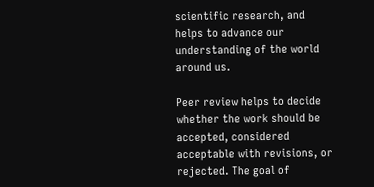scientific research, and helps to advance our understanding of the world around us.

Peer review helps to decide whether the work should be accepted, considered acceptable with revisions, or rejected. The goal of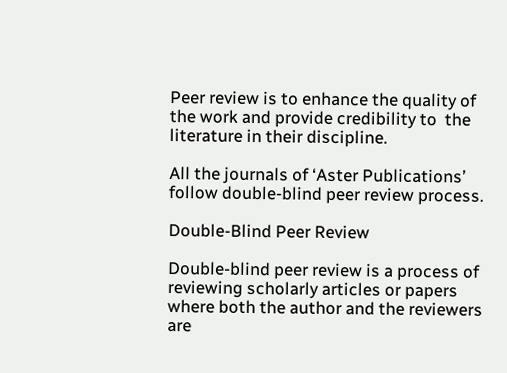Peer review is to enhance the quality of the work and provide credibility to  the literature in their discipline.

All the journals of ‘Aster Publications’ follow double-blind peer review process.

Double-Blind Peer Review

Double-blind peer review is a process of reviewing scholarly articles or papers where both the author and the reviewers are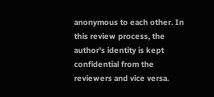anonymous to each other. In this review process, the author's identity is kept confidential from the reviewers and vice versa.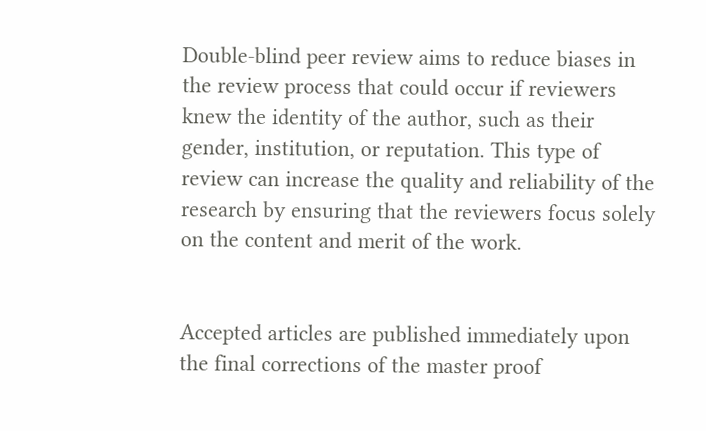Double-blind peer review aims to reduce biases in the review process that could occur if reviewers knew the identity of the author, such as their gender, institution, or reputation. This type of review can increase the quality and reliability of the research by ensuring that the reviewers focus solely on the content and merit of the work.


Accepted articles are published immediately upon the final corrections of the master proof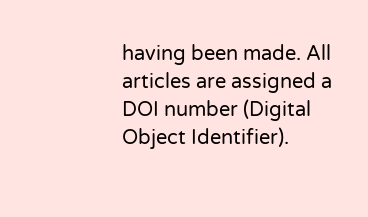having been made. All articles are assigned a DOI number (Digital Object Identifier).